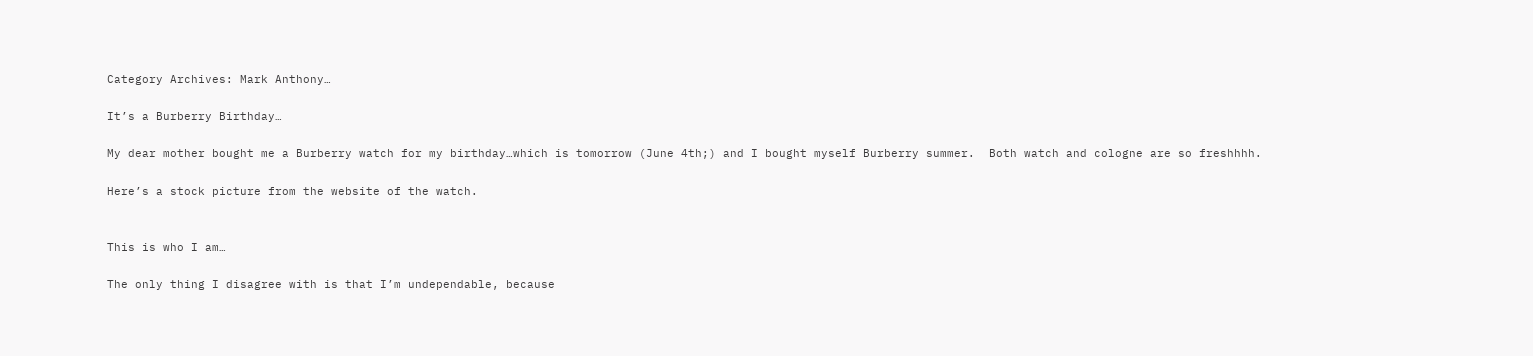Category Archives: Mark Anthony…

It’s a Burberry Birthday…

My dear mother bought me a Burberry watch for my birthday…which is tomorrow (June 4th;) and I bought myself Burberry summer.  Both watch and cologne are so freshhhh.

Here’s a stock picture from the website of the watch.


This is who I am…

The only thing I disagree with is that I’m undependable, because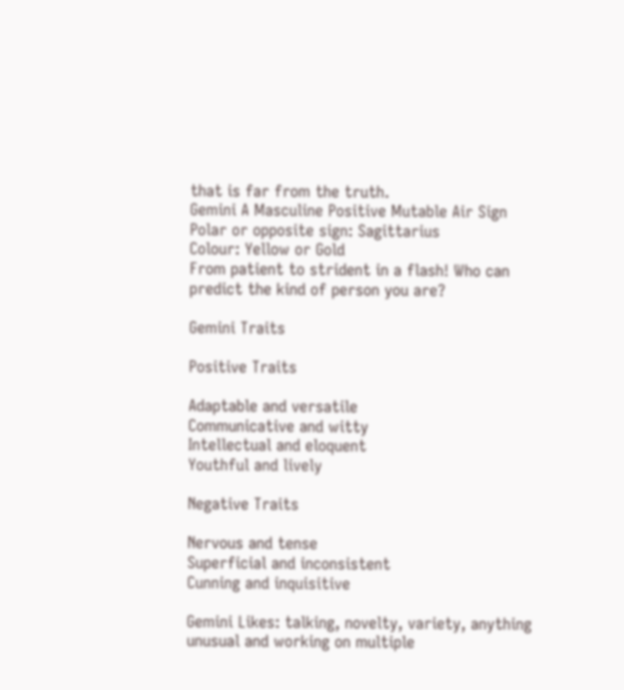that is far from the truth.
Gemini A Masculine Positive Mutable Air Sign
Polar or opposite sign: Sagittarius
Colour: Yellow or Gold
From patient to strident in a flash! Who can predict the kind of person you are?

Gemini Traits

Positive Traits

Adaptable and versatile
Communicative and witty
Intellectual and eloquent
Youthful and lively

Negative Traits

Nervous and tense
Superficial and inconsistent
Cunning and inquisitive

Gemini Likes: talking, novelty, variety, anything unusual and working on multiple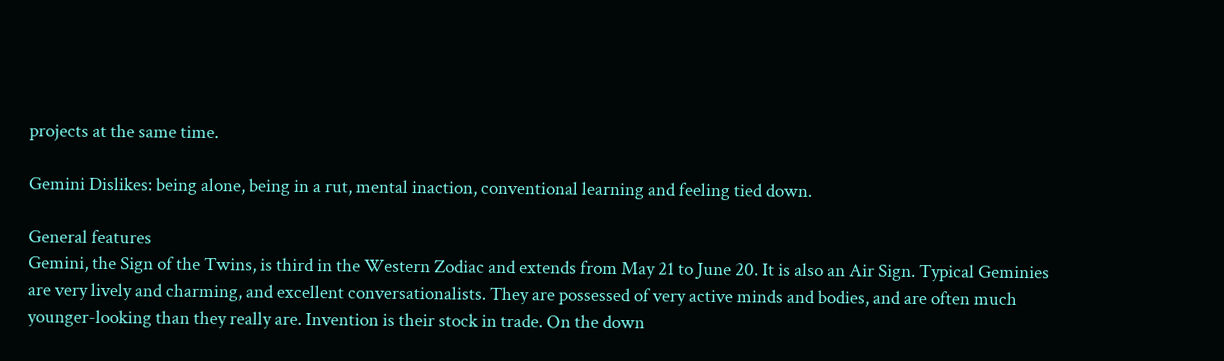projects at the same time.

Gemini Dislikes: being alone, being in a rut, mental inaction, conventional learning and feeling tied down.

General features
Gemini, the Sign of the Twins, is third in the Western Zodiac and extends from May 21 to June 20. It is also an Air Sign. Typical Geminies are very lively and charming, and excellent conversationalists. They are possessed of very active minds and bodies, and are often much younger-looking than they really are. Invention is their stock in trade. On the down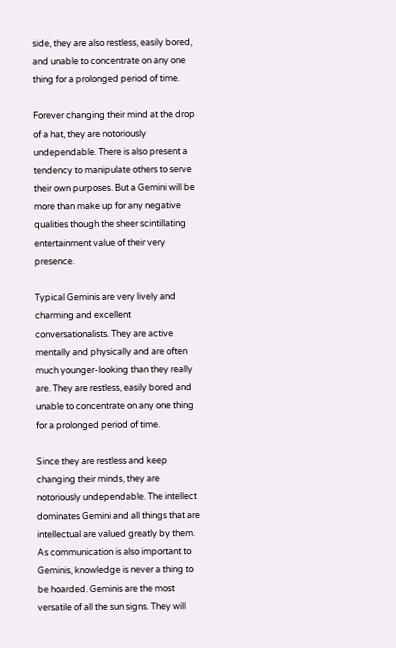side, they are also restless, easily bored, and unable to concentrate on any one thing for a prolonged period of time.

Forever changing their mind at the drop of a hat, they are notoriously undependable. There is also present a tendency to manipulate others to serve their own purposes. But a Gemini will be more than make up for any negative qualities though the sheer scintillating entertainment value of their very presence.

Typical Geminis are very lively and charming and excellent conversationalists. They are active mentally and physically and are often much younger-looking than they really are. They are restless, easily bored and unable to concentrate on any one thing for a prolonged period of time.

Since they are restless and keep changing their minds, they are notoriously undependable. The intellect dominates Gemini and all things that are intellectual are valued greatly by them. As communication is also important to Geminis, knowledge is never a thing to be hoarded. Geminis are the most versatile of all the sun signs. They will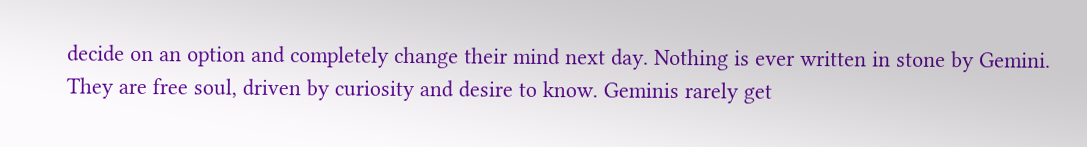decide on an option and completely change their mind next day. Nothing is ever written in stone by Gemini. They are free soul, driven by curiosity and desire to know. Geminis rarely get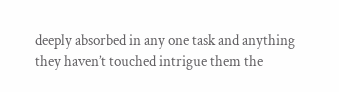deeply absorbed in any one task and anything they haven’t touched intrigue them the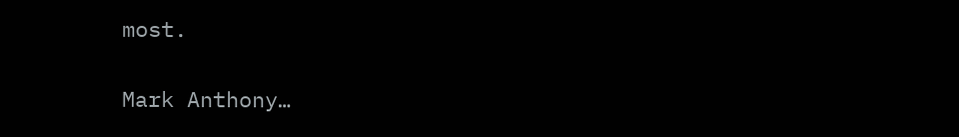most.

Mark Anthony…